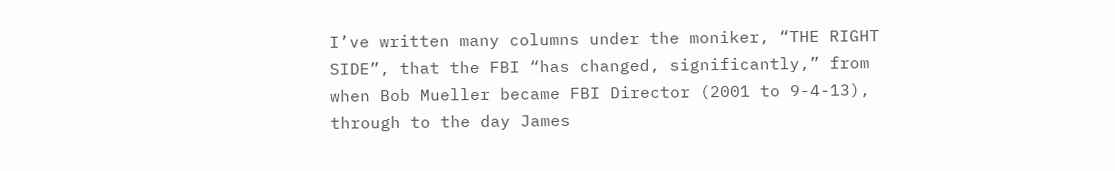I’ve written many columns under the moniker, “THE RIGHT SIDE”, that the FBI “has changed, significantly,” from when Bob Mueller became FBI Director (2001 to 9-4-13), through to the day James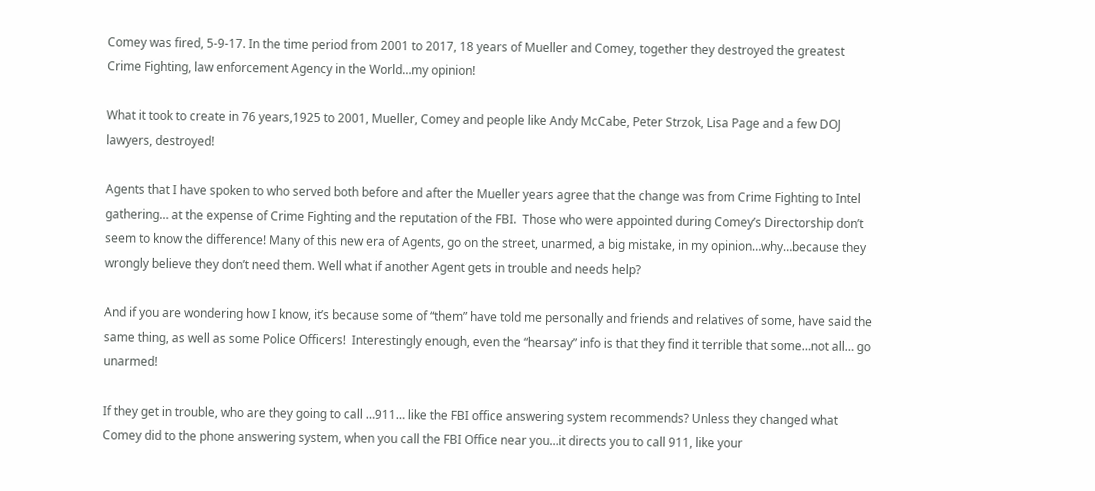Comey was fired, 5-9-17. In the time period from 2001 to 2017, 18 years of Mueller and Comey, together they destroyed the greatest Crime Fighting, law enforcement Agency in the World…my opinion!

What it took to create in 76 years,1925 to 2001, Mueller, Comey and people like Andy McCabe, Peter Strzok, Lisa Page and a few DOJ lawyers, destroyed!

Agents that I have spoken to who served both before and after the Mueller years agree that the change was from Crime Fighting to Intel gathering… at the expense of Crime Fighting and the reputation of the FBI.  Those who were appointed during Comey’s Directorship don’t seem to know the difference! Many of this new era of Agents, go on the street, unarmed, a big mistake, in my opinion…why…because they wrongly believe they don’t need them. Well what if another Agent gets in trouble and needs help?

And if you are wondering how I know, it’s because some of “them” have told me personally and friends and relatives of some, have said the same thing, as well as some Police Officers!  Interestingly enough, even the “hearsay” info is that they find it terrible that some…not all… go unarmed!

If they get in trouble, who are they going to call …911… like the FBI office answering system recommends? Unless they changed what Comey did to the phone answering system, when you call the FBI Office near you…it directs you to call 911, like your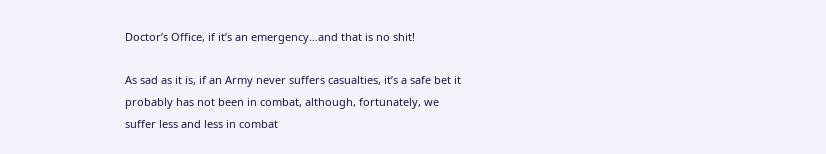Doctor’s Office, if it’s an emergency…and that is no shit!

As sad as it is, if an Army never suffers casualties, it’s a safe bet it probably has not been in combat, although, fortunately, we suffer less and less in combat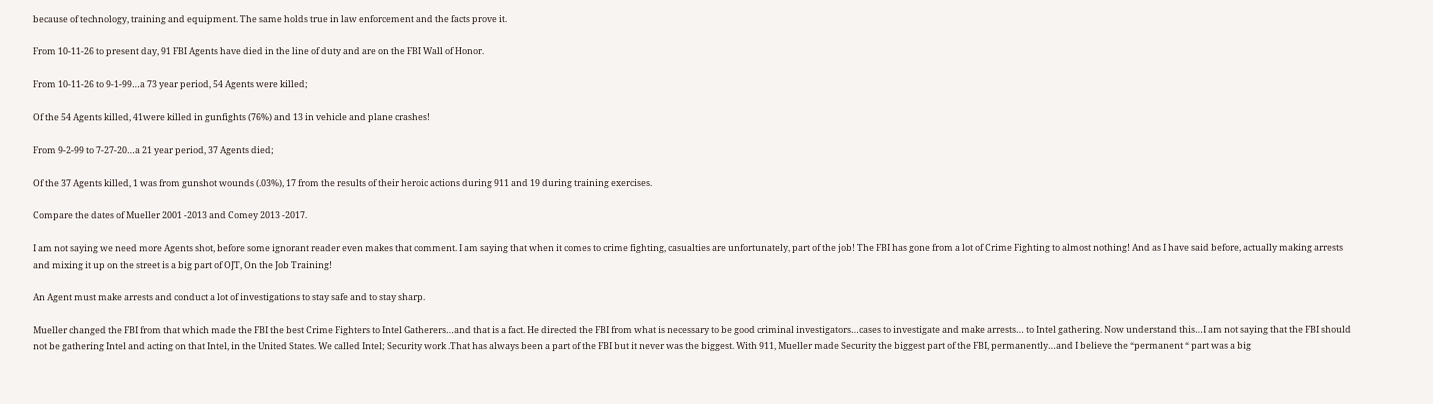because of technology, training and equipment. The same holds true in law enforcement and the facts prove it.

From 10-11-26 to present day, 91 FBI Agents have died in the line of duty and are on the FBI Wall of Honor.

From 10-11-26 to 9-1-99…a 73 year period, 54 Agents were killed;

Of the 54 Agents killed, 41were killed in gunfights (76%) and 13 in vehicle and plane crashes!

From 9-2-99 to 7-27-20…a 21 year period, 37 Agents died;

Of the 37 Agents killed, 1 was from gunshot wounds (.03%), 17 from the results of their heroic actions during 911 and 19 during training exercises.

Compare the dates of Mueller 2001 -2013 and Comey 2013 -2017.

I am not saying we need more Agents shot, before some ignorant reader even makes that comment. I am saying that when it comes to crime fighting, casualties are unfortunately, part of the job! The FBI has gone from a lot of Crime Fighting to almost nothing! And as I have said before, actually making arrests and mixing it up on the street is a big part of OJT, On the Job Training!

An Agent must make arrests and conduct a lot of investigations to stay safe and to stay sharp.

Mueller changed the FBI from that which made the FBI the best Crime Fighters to Intel Gatherers…and that is a fact. He directed the FBI from what is necessary to be good criminal investigators…cases to investigate and make arrests… to Intel gathering. Now understand this…I am not saying that the FBI should not be gathering Intel and acting on that Intel, in the United States. We called Intel; Security work .That has always been a part of the FBI but it never was the biggest. With 911, Mueller made Security the biggest part of the FBI, permanently…and I believe the “permanent “ part was a big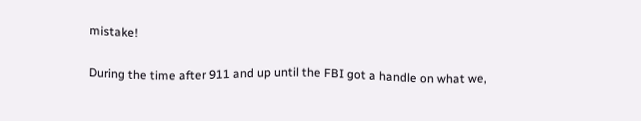mistake!

During the time after 911 and up until the FBI got a handle on what we,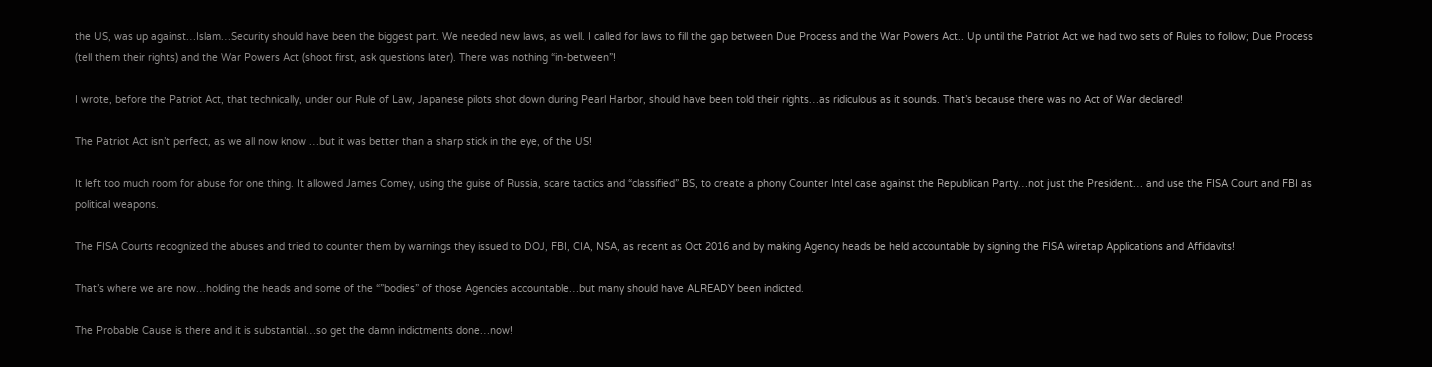the US, was up against…Islam…Security should have been the biggest part. We needed new laws, as well. I called for laws to fill the gap between Due Process and the War Powers Act.. Up until the Patriot Act we had two sets of Rules to follow; Due Process (tell them their rights) and the War Powers Act (shoot first, ask questions later). There was nothing “in-between”!

I wrote, before the Patriot Act, that technically, under our Rule of Law, Japanese pilots shot down during Pearl Harbor, should have been told their rights…as ridiculous as it sounds. That’s because there was no Act of War declared!

The Patriot Act isn’t perfect, as we all now know …but it was better than a sharp stick in the eye, of the US!

It left too much room for abuse for one thing. It allowed James Comey, using the guise of Russia, scare tactics and “classified” BS, to create a phony Counter Intel case against the Republican Party…not just the President… and use the FISA Court and FBI as political weapons.

The FISA Courts recognized the abuses and tried to counter them by warnings they issued to DOJ, FBI, CIA, NSA, as recent as Oct 2016 and by making Agency heads be held accountable by signing the FISA wiretap Applications and Affidavits!

That’s where we are now…holding the heads and some of the “”bodies” of those Agencies accountable…but many should have ALREADY been indicted.

The Probable Cause is there and it is substantial…so get the damn indictments done…now!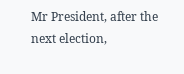Mr President, after the next election,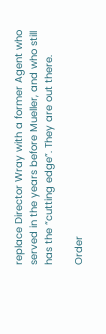replace Director Wray with a former Agent who served in the years before Mueller, and who still has the “cutting edge”. They are out there.

Order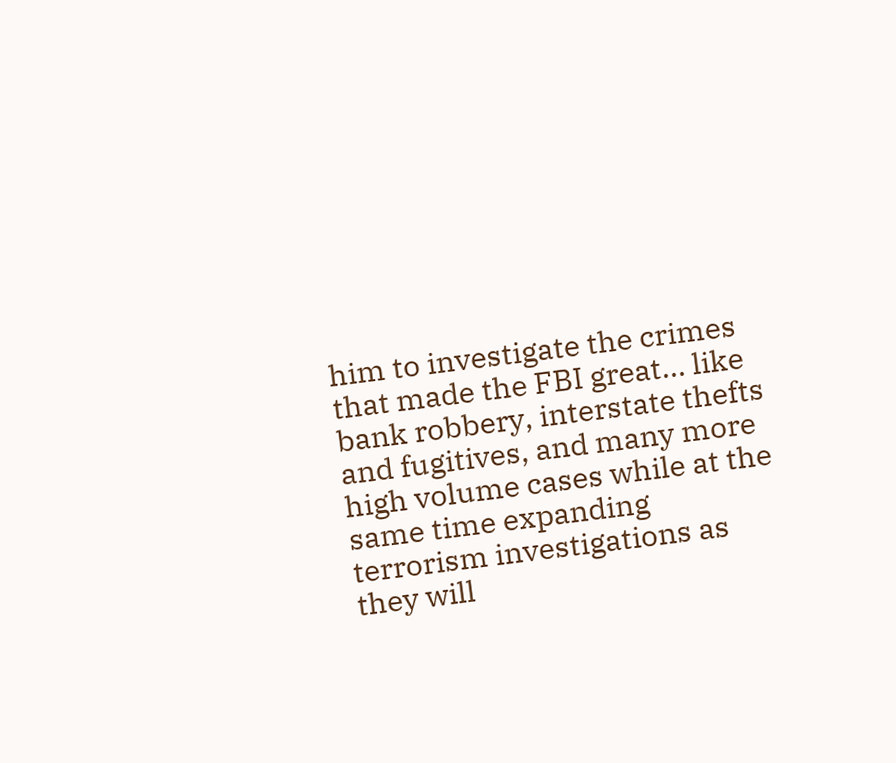him to investigate the crimes that made the FBI great… like bank robbery, interstate thefts and fugitives, and many more high volume cases while at the same time expanding terrorism investigations as they will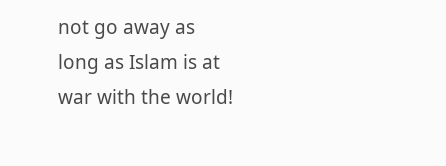not go away as long as Islam is at war with the world!